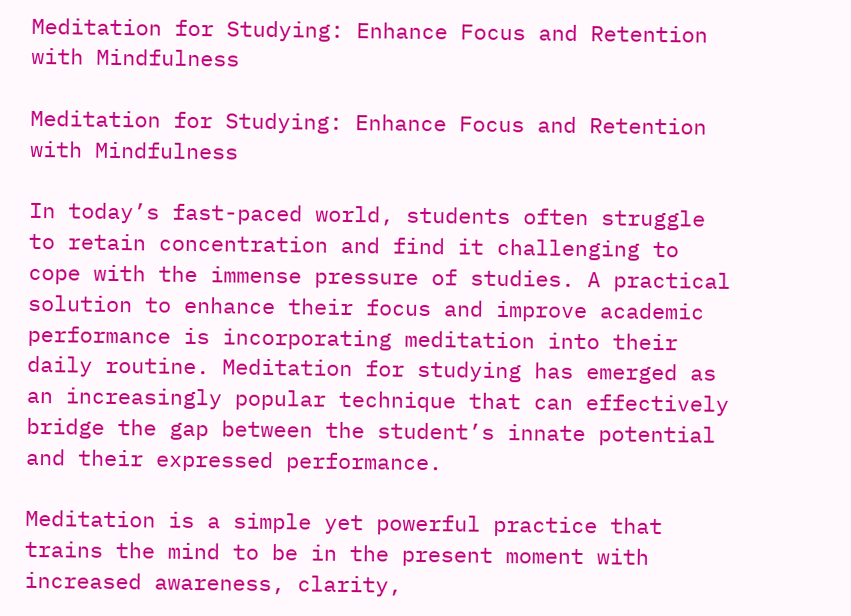Meditation for Studying: Enhance Focus and Retention with Mindfulness

Meditation for Studying: Enhance Focus and Retention with Mindfulness

In today’s fast-paced world, students often struggle to retain concentration and find it challenging to cope with the immense pressure of studies. A practical solution to enhance their focus and improve academic performance is incorporating meditation into their daily routine. Meditation for studying has emerged as an increasingly popular technique that can effectively bridge the gap between the student’s innate potential and their expressed performance.

Meditation is a simple yet powerful practice that trains the mind to be in the present moment with increased awareness, clarity,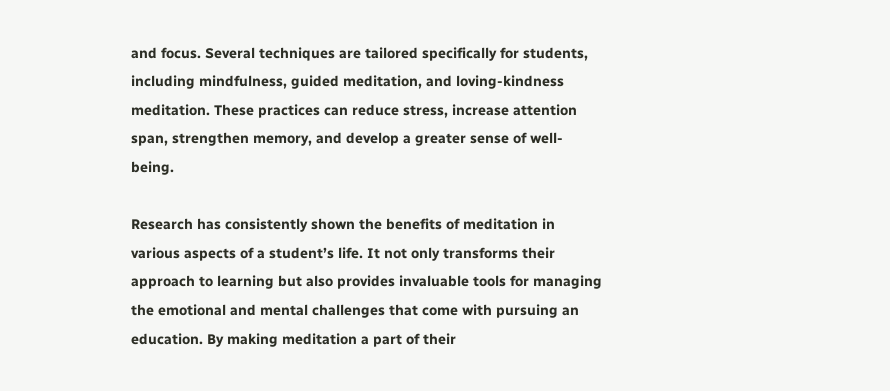and focus. Several techniques are tailored specifically for students, including mindfulness, guided meditation, and loving-kindness meditation. These practices can reduce stress, increase attention span, strengthen memory, and develop a greater sense of well-being.

Research has consistently shown the benefits of meditation in various aspects of a student’s life. It not only transforms their approach to learning but also provides invaluable tools for managing the emotional and mental challenges that come with pursuing an education. By making meditation a part of their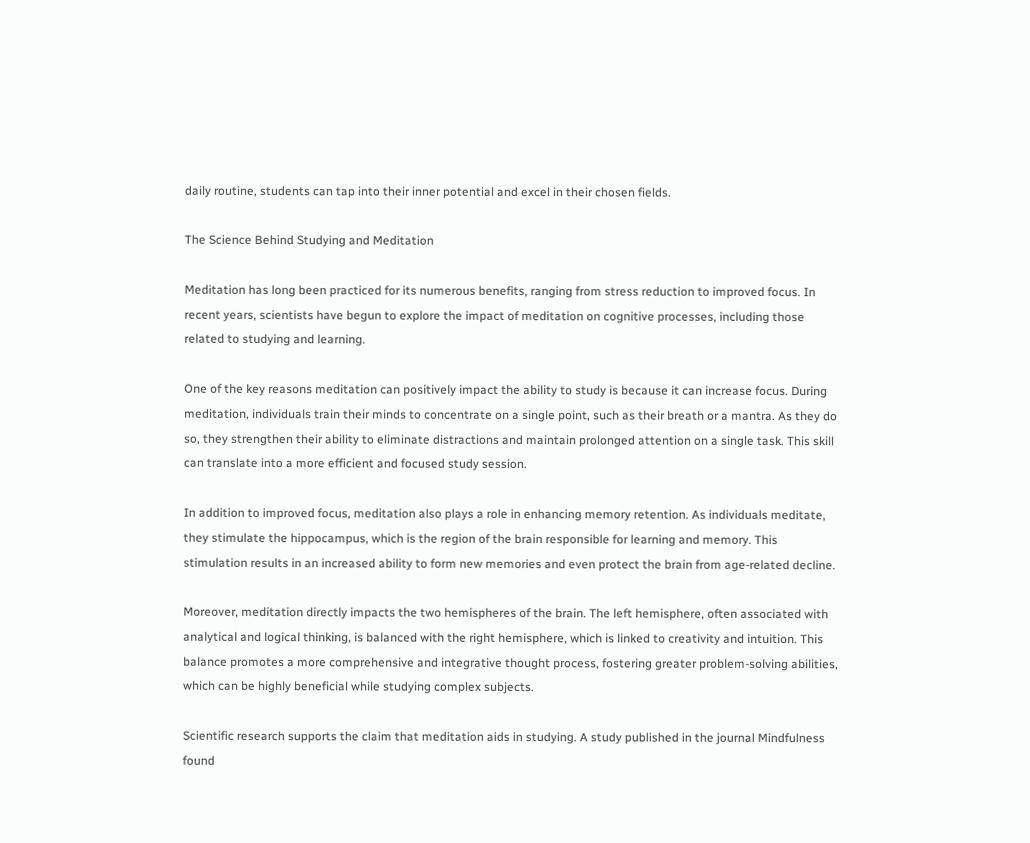daily routine, students can tap into their inner potential and excel in their chosen fields.

The Science Behind Studying and Meditation

Meditation has long been practiced for its numerous benefits, ranging from stress reduction to improved focus. In recent years, scientists have begun to explore the impact of meditation on cognitive processes, including those related to studying and learning.

One of the key reasons meditation can positively impact the ability to study is because it can increase focus. During meditation, individuals train their minds to concentrate on a single point, such as their breath or a mantra. As they do so, they strengthen their ability to eliminate distractions and maintain prolonged attention on a single task. This skill can translate into a more efficient and focused study session.

In addition to improved focus, meditation also plays a role in enhancing memory retention. As individuals meditate, they stimulate the hippocampus, which is the region of the brain responsible for learning and memory. This stimulation results in an increased ability to form new memories and even protect the brain from age-related decline.

Moreover, meditation directly impacts the two hemispheres of the brain. The left hemisphere, often associated with analytical and logical thinking, is balanced with the right hemisphere, which is linked to creativity and intuition. This balance promotes a more comprehensive and integrative thought process, fostering greater problem-solving abilities, which can be highly beneficial while studying complex subjects.

Scientific research supports the claim that meditation aids in studying. A study published in the journal Mindfulness found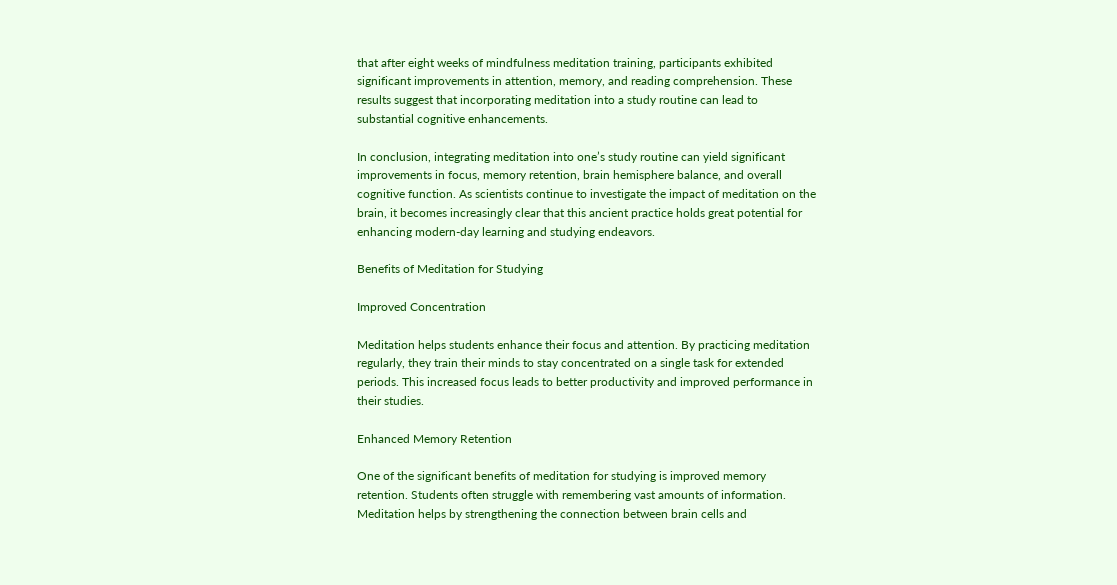that after eight weeks of mindfulness meditation training, participants exhibited significant improvements in attention, memory, and reading comprehension. These results suggest that incorporating meditation into a study routine can lead to substantial cognitive enhancements.

In conclusion, integrating meditation into one’s study routine can yield significant improvements in focus, memory retention, brain hemisphere balance, and overall cognitive function. As scientists continue to investigate the impact of meditation on the brain, it becomes increasingly clear that this ancient practice holds great potential for enhancing modern-day learning and studying endeavors.

Benefits of Meditation for Studying

Improved Concentration

Meditation helps students enhance their focus and attention. By practicing meditation regularly, they train their minds to stay concentrated on a single task for extended periods. This increased focus leads to better productivity and improved performance in their studies.

Enhanced Memory Retention

One of the significant benefits of meditation for studying is improved memory retention. Students often struggle with remembering vast amounts of information. Meditation helps by strengthening the connection between brain cells and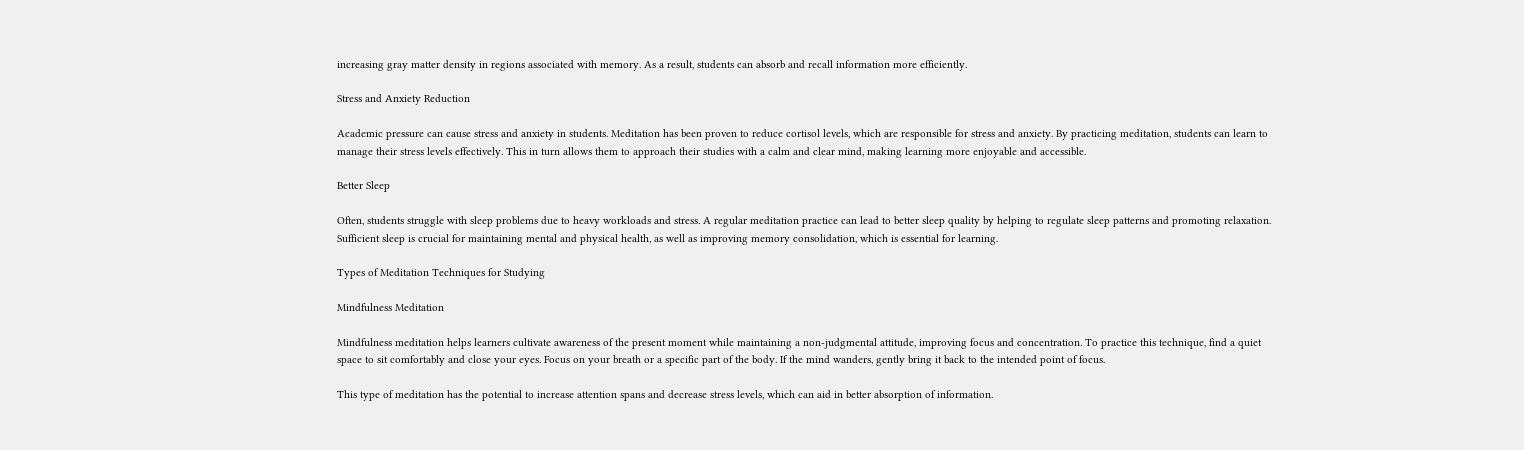increasing gray matter density in regions associated with memory. As a result, students can absorb and recall information more efficiently.

Stress and Anxiety Reduction

Academic pressure can cause stress and anxiety in students. Meditation has been proven to reduce cortisol levels, which are responsible for stress and anxiety. By practicing meditation, students can learn to manage their stress levels effectively. This in turn allows them to approach their studies with a calm and clear mind, making learning more enjoyable and accessible.

Better Sleep

Often, students struggle with sleep problems due to heavy workloads and stress. A regular meditation practice can lead to better sleep quality by helping to regulate sleep patterns and promoting relaxation. Sufficient sleep is crucial for maintaining mental and physical health, as well as improving memory consolidation, which is essential for learning.

Types of Meditation Techniques for Studying

Mindfulness Meditation

Mindfulness meditation helps learners cultivate awareness of the present moment while maintaining a non-judgmental attitude, improving focus and concentration. To practice this technique, find a quiet space to sit comfortably and close your eyes. Focus on your breath or a specific part of the body. If the mind wanders, gently bring it back to the intended point of focus.

This type of meditation has the potential to increase attention spans and decrease stress levels, which can aid in better absorption of information.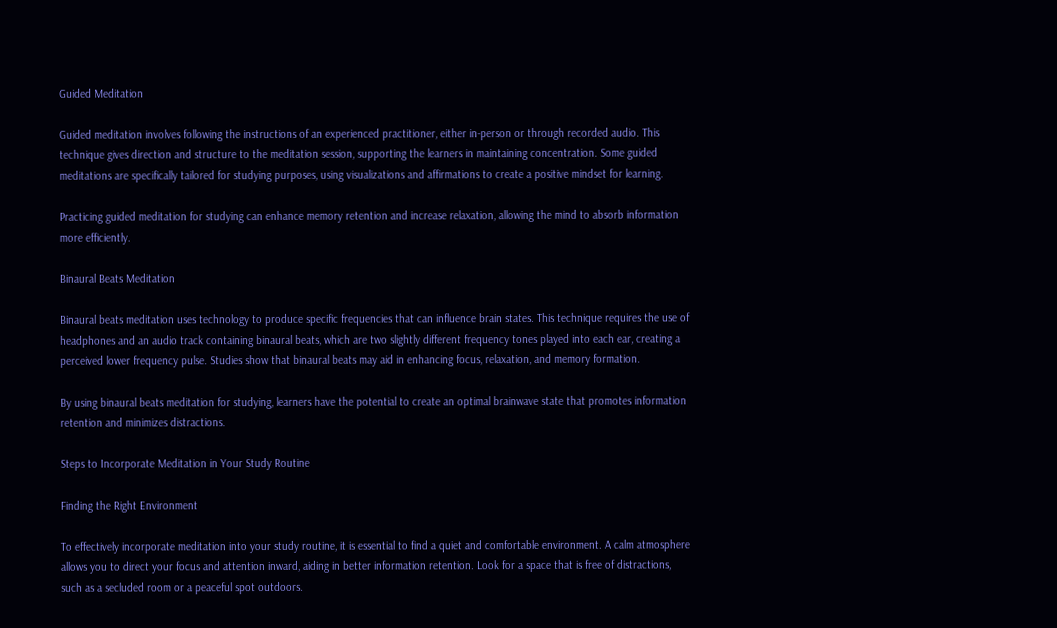Guided Meditation

Guided meditation involves following the instructions of an experienced practitioner, either in-person or through recorded audio. This technique gives direction and structure to the meditation session, supporting the learners in maintaining concentration. Some guided meditations are specifically tailored for studying purposes, using visualizations and affirmations to create a positive mindset for learning.

Practicing guided meditation for studying can enhance memory retention and increase relaxation, allowing the mind to absorb information more efficiently.

Binaural Beats Meditation

Binaural beats meditation uses technology to produce specific frequencies that can influence brain states. This technique requires the use of headphones and an audio track containing binaural beats, which are two slightly different frequency tones played into each ear, creating a perceived lower frequency pulse. Studies show that binaural beats may aid in enhancing focus, relaxation, and memory formation.

By using binaural beats meditation for studying, learners have the potential to create an optimal brainwave state that promotes information retention and minimizes distractions.

Steps to Incorporate Meditation in Your Study Routine

Finding the Right Environment

To effectively incorporate meditation into your study routine, it is essential to find a quiet and comfortable environment. A calm atmosphere allows you to direct your focus and attention inward, aiding in better information retention. Look for a space that is free of distractions, such as a secluded room or a peaceful spot outdoors.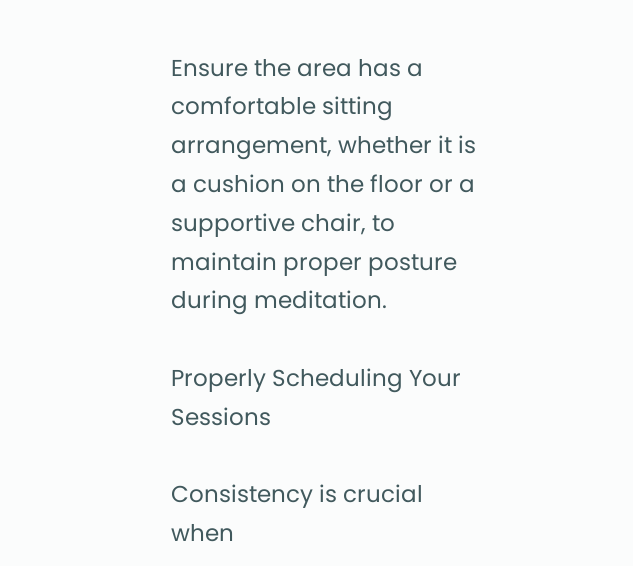Ensure the area has a comfortable sitting arrangement, whether it is a cushion on the floor or a supportive chair, to maintain proper posture during meditation.

Properly Scheduling Your Sessions

Consistency is crucial when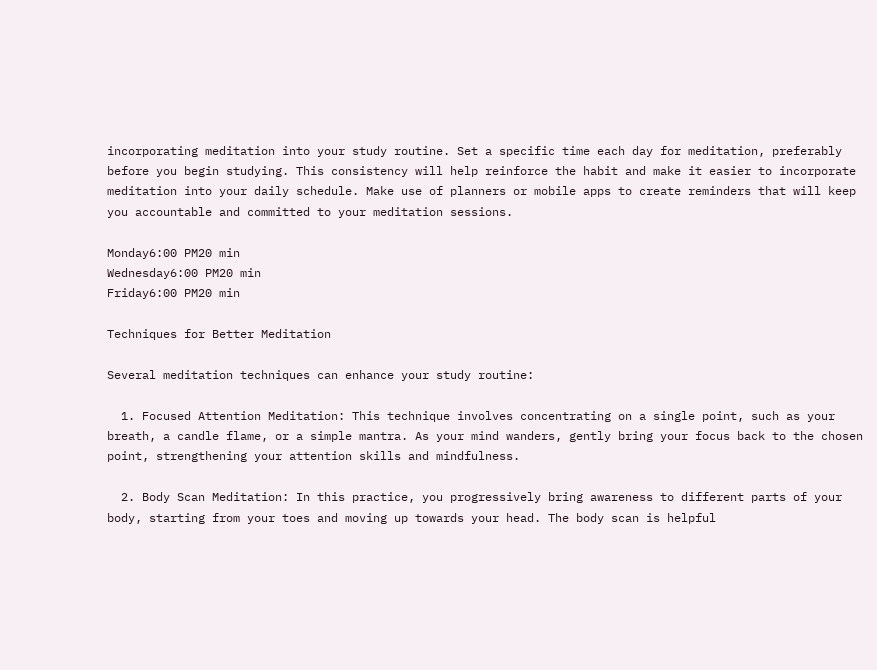incorporating meditation into your study routine. Set a specific time each day for meditation, preferably before you begin studying. This consistency will help reinforce the habit and make it easier to incorporate meditation into your daily schedule. Make use of planners or mobile apps to create reminders that will keep you accountable and committed to your meditation sessions.

Monday6:00 PM20 min
Wednesday6:00 PM20 min
Friday6:00 PM20 min

Techniques for Better Meditation

Several meditation techniques can enhance your study routine:

  1. Focused Attention Meditation: This technique involves concentrating on a single point, such as your breath, a candle flame, or a simple mantra. As your mind wanders, gently bring your focus back to the chosen point, strengthening your attention skills and mindfulness.

  2. Body Scan Meditation: In this practice, you progressively bring awareness to different parts of your body, starting from your toes and moving up towards your head. The body scan is helpful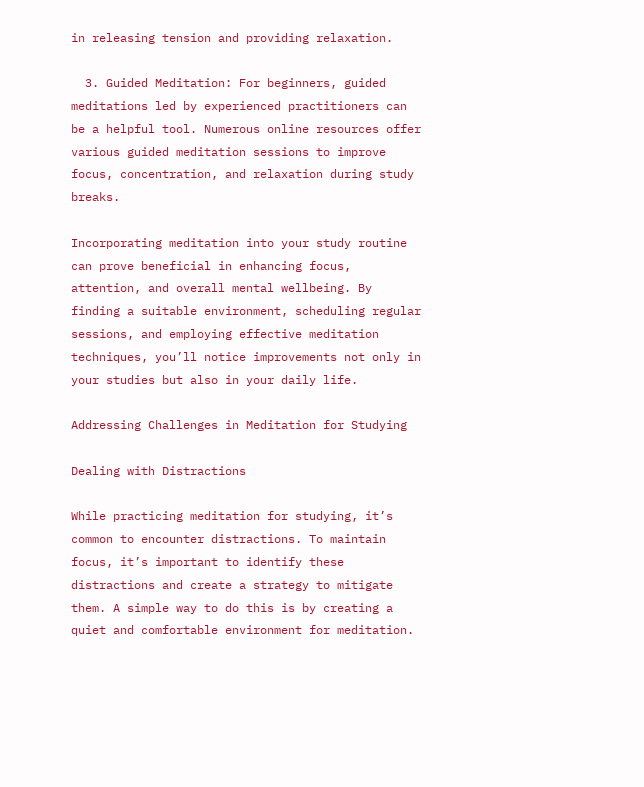in releasing tension and providing relaxation.

  3. Guided Meditation: For beginners, guided meditations led by experienced practitioners can be a helpful tool. Numerous online resources offer various guided meditation sessions to improve focus, concentration, and relaxation during study breaks.

Incorporating meditation into your study routine can prove beneficial in enhancing focus, attention, and overall mental wellbeing. By finding a suitable environment, scheduling regular sessions, and employing effective meditation techniques, you’ll notice improvements not only in your studies but also in your daily life.

Addressing Challenges in Meditation for Studying

Dealing with Distractions

While practicing meditation for studying, it’s common to encounter distractions. To maintain focus, it’s important to identify these distractions and create a strategy to mitigate them. A simple way to do this is by creating a quiet and comfortable environment for meditation.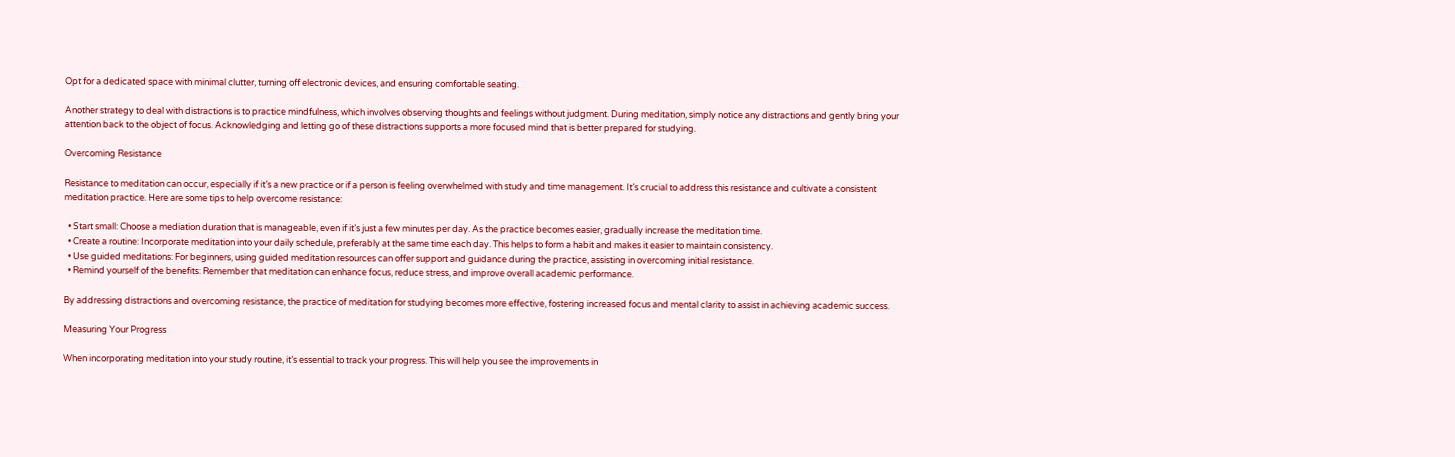Opt for a dedicated space with minimal clutter, turning off electronic devices, and ensuring comfortable seating.

Another strategy to deal with distractions is to practice mindfulness, which involves observing thoughts and feelings without judgment. During meditation, simply notice any distractions and gently bring your attention back to the object of focus. Acknowledging and letting go of these distractions supports a more focused mind that is better prepared for studying.

Overcoming Resistance

Resistance to meditation can occur, especially if it’s a new practice or if a person is feeling overwhelmed with study and time management. It’s crucial to address this resistance and cultivate a consistent meditation practice. Here are some tips to help overcome resistance:

  • Start small: Choose a mediation duration that is manageable, even if it’s just a few minutes per day. As the practice becomes easier, gradually increase the meditation time.
  • Create a routine: Incorporate meditation into your daily schedule, preferably at the same time each day. This helps to form a habit and makes it easier to maintain consistency.
  • Use guided meditations: For beginners, using guided meditation resources can offer support and guidance during the practice, assisting in overcoming initial resistance.
  • Remind yourself of the benefits: Remember that meditation can enhance focus, reduce stress, and improve overall academic performance.

By addressing distractions and overcoming resistance, the practice of meditation for studying becomes more effective, fostering increased focus and mental clarity to assist in achieving academic success.

Measuring Your Progress

When incorporating meditation into your study routine, it’s essential to track your progress. This will help you see the improvements in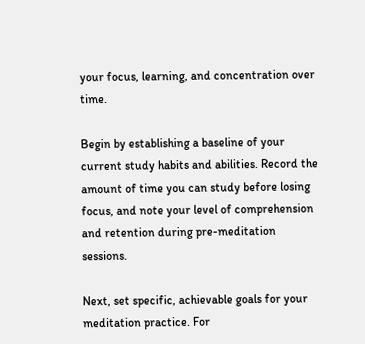your focus, learning, and concentration over time.

Begin by establishing a baseline of your current study habits and abilities. Record the amount of time you can study before losing focus, and note your level of comprehension and retention during pre-meditation sessions.

Next, set specific, achievable goals for your meditation practice. For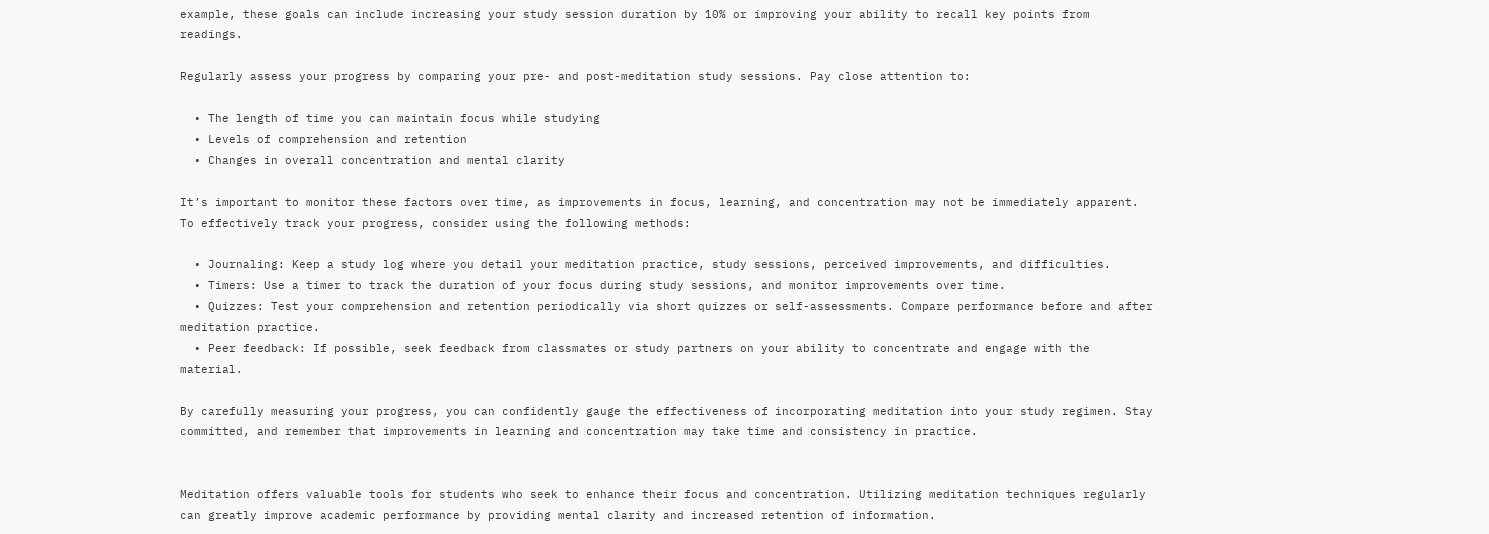example, these goals can include increasing your study session duration by 10% or improving your ability to recall key points from readings.

Regularly assess your progress by comparing your pre- and post-meditation study sessions. Pay close attention to:

  • The length of time you can maintain focus while studying
  • Levels of comprehension and retention
  • Changes in overall concentration and mental clarity

It’s important to monitor these factors over time, as improvements in focus, learning, and concentration may not be immediately apparent. To effectively track your progress, consider using the following methods:

  • Journaling: Keep a study log where you detail your meditation practice, study sessions, perceived improvements, and difficulties.
  • Timers: Use a timer to track the duration of your focus during study sessions, and monitor improvements over time.
  • Quizzes: Test your comprehension and retention periodically via short quizzes or self-assessments. Compare performance before and after meditation practice.
  • Peer feedback: If possible, seek feedback from classmates or study partners on your ability to concentrate and engage with the material.

By carefully measuring your progress, you can confidently gauge the effectiveness of incorporating meditation into your study regimen. Stay committed, and remember that improvements in learning and concentration may take time and consistency in practice.


Meditation offers valuable tools for students who seek to enhance their focus and concentration. Utilizing meditation techniques regularly can greatly improve academic performance by providing mental clarity and increased retention of information.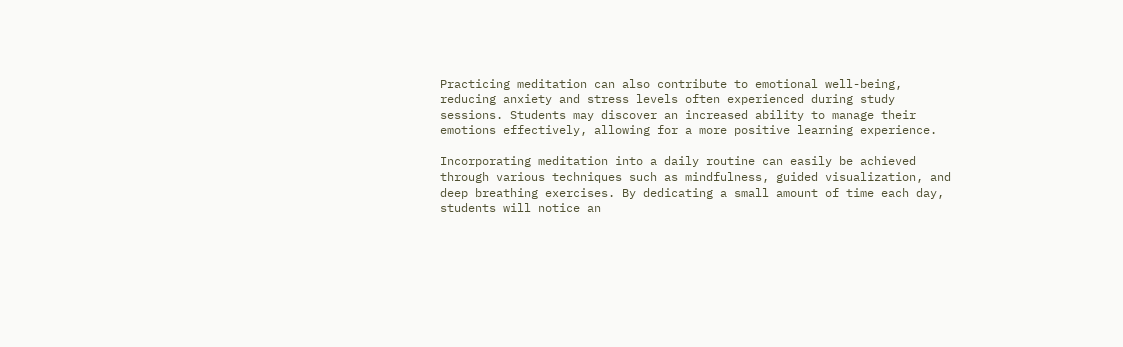Practicing meditation can also contribute to emotional well-being, reducing anxiety and stress levels often experienced during study sessions. Students may discover an increased ability to manage their emotions effectively, allowing for a more positive learning experience.

Incorporating meditation into a daily routine can easily be achieved through various techniques such as mindfulness, guided visualization, and deep breathing exercises. By dedicating a small amount of time each day, students will notice an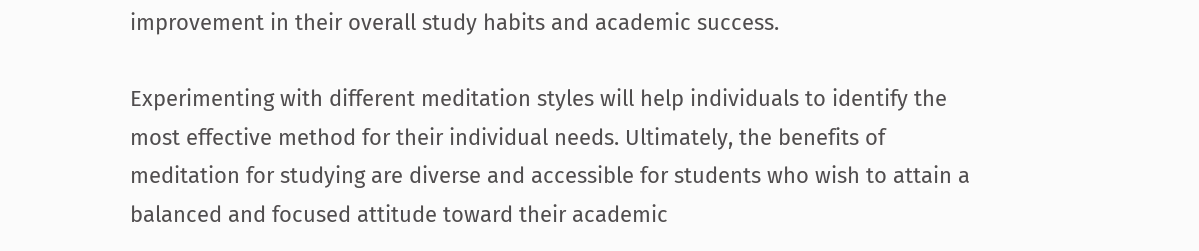improvement in their overall study habits and academic success.

Experimenting with different meditation styles will help individuals to identify the most effective method for their individual needs. Ultimately, the benefits of meditation for studying are diverse and accessible for students who wish to attain a balanced and focused attitude toward their academic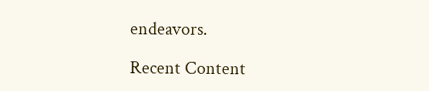endeavors.

Recent Content